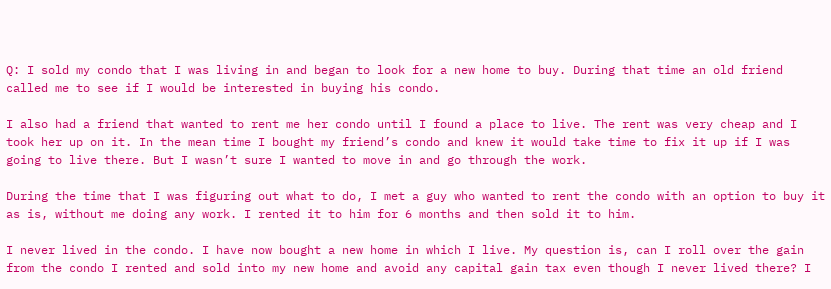Q: I sold my condo that I was living in and began to look for a new home to buy. During that time an old friend called me to see if I would be interested in buying his condo.

I also had a friend that wanted to rent me her condo until I found a place to live. The rent was very cheap and I took her up on it. In the mean time I bought my friend’s condo and knew it would take time to fix it up if I was going to live there. But I wasn’t sure I wanted to move in and go through the work.

During the time that I was figuring out what to do, I met a guy who wanted to rent the condo with an option to buy it as is, without me doing any work. I rented it to him for 6 months and then sold it to him.

I never lived in the condo. I have now bought a new home in which I live. My question is, can I roll over the gain from the condo I rented and sold into my new home and avoid any capital gain tax even though I never lived there? I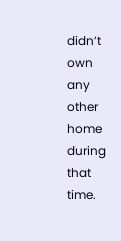didn’t own any other home during that time.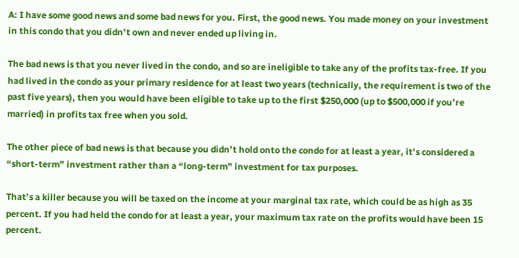A: I have some good news and some bad news for you. First, the good news. You made money on your investment in this condo that you didn’t own and never ended up living in.

The bad news is that you never lived in the condo, and so are ineligible to take any of the profits tax-free. If you had lived in the condo as your primary residence for at least two years (technically, the requirement is two of the past five years), then you would have been eligible to take up to the first $250,000 (up to $500,000 if you’re married) in profits tax free when you sold.

The other piece of bad news is that because you didn’t hold onto the condo for at least a year, it’s considered a “short-term” investment rather than a “long-term” investment for tax purposes.

That’s a killer because you will be taxed on the income at your marginal tax rate, which could be as high as 35 percent. If you had held the condo for at least a year, your maximum tax rate on the profits would have been 15 percent.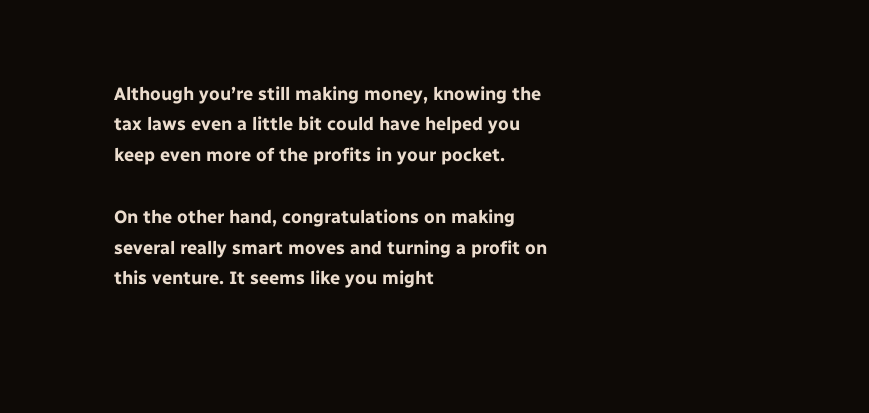Although you’re still making money, knowing the tax laws even a little bit could have helped you keep even more of the profits in your pocket.

On the other hand, congratulations on making several really smart moves and turning a profit on this venture. It seems like you might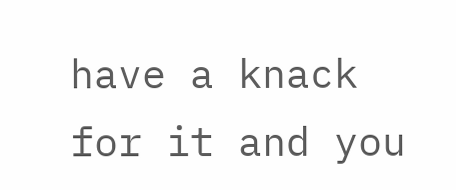have a knack for it and you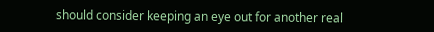should consider keeping an eye out for another real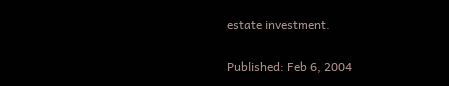estate investment.

Published: Feb 6, 2004